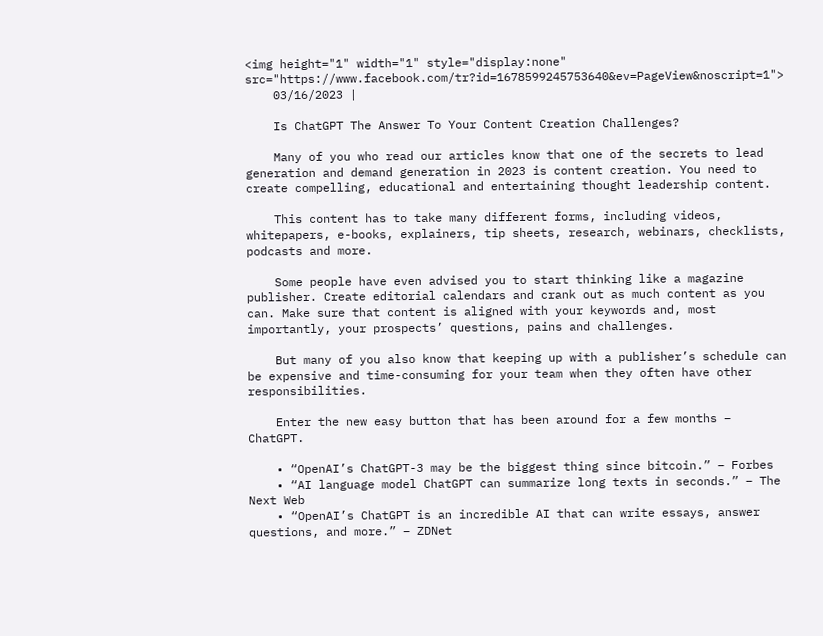<img height="1" width="1" style="display:none" src="https://www.facebook.com/tr?id=1678599245753640&ev=PageView&noscript=1">
    03/16/2023 |

    Is ChatGPT The Answer To Your Content Creation Challenges?

    Many of you who read our articles know that one of the secrets to lead generation and demand generation in 2023 is content creation. You need to create compelling, educational and entertaining thought leadership content.

    This content has to take many different forms, including videos, whitepapers, e-books, explainers, tip sheets, research, webinars, checklists, podcasts and more.

    Some people have even advised you to start thinking like a magazine publisher. Create editorial calendars and crank out as much content as you can. Make sure that content is aligned with your keywords and, most importantly, your prospects’ questions, pains and challenges.

    But many of you also know that keeping up with a publisher’s schedule can be expensive and time-consuming for your team when they often have other responsibilities.

    Enter the new easy button that has been around for a few months – ChatGPT.

    • “OpenAI’s ChatGPT-3 may be the biggest thing since bitcoin.” – Forbes
    • “AI language model ChatGPT can summarize long texts in seconds.” – The Next Web
    • “OpenAI’s ChatGPT is an incredible AI that can write essays, answer questions, and more.” – ZDNet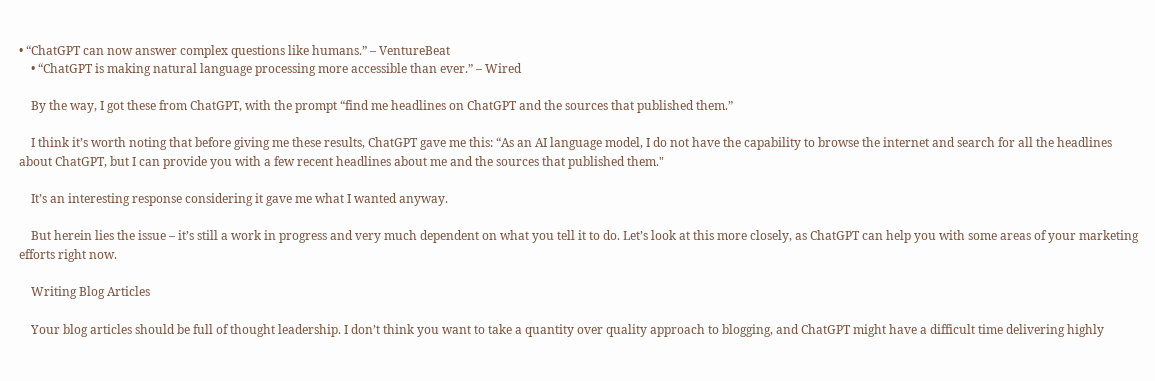• “ChatGPT can now answer complex questions like humans.” – VentureBeat
    • “ChatGPT is making natural language processing more accessible than ever.” – Wired

    By the way, I got these from ChatGPT, with the prompt “find me headlines on ChatGPT and the sources that published them.”

    I think it’s worth noting that before giving me these results, ChatGPT gave me this: “As an AI language model, I do not have the capability to browse the internet and search for all the headlines about ChatGPT, but I can provide you with a few recent headlines about me and the sources that published them."

    It’s an interesting response considering it gave me what I wanted anyway.

    But herein lies the issue – it’s still a work in progress and very much dependent on what you tell it to do. Let’s look at this more closely, as ChatGPT can help you with some areas of your marketing efforts right now.

    Writing Blog Articles

    Your blog articles should be full of thought leadership. I don’t think you want to take a quantity over quality approach to blogging, and ChatGPT might have a difficult time delivering highly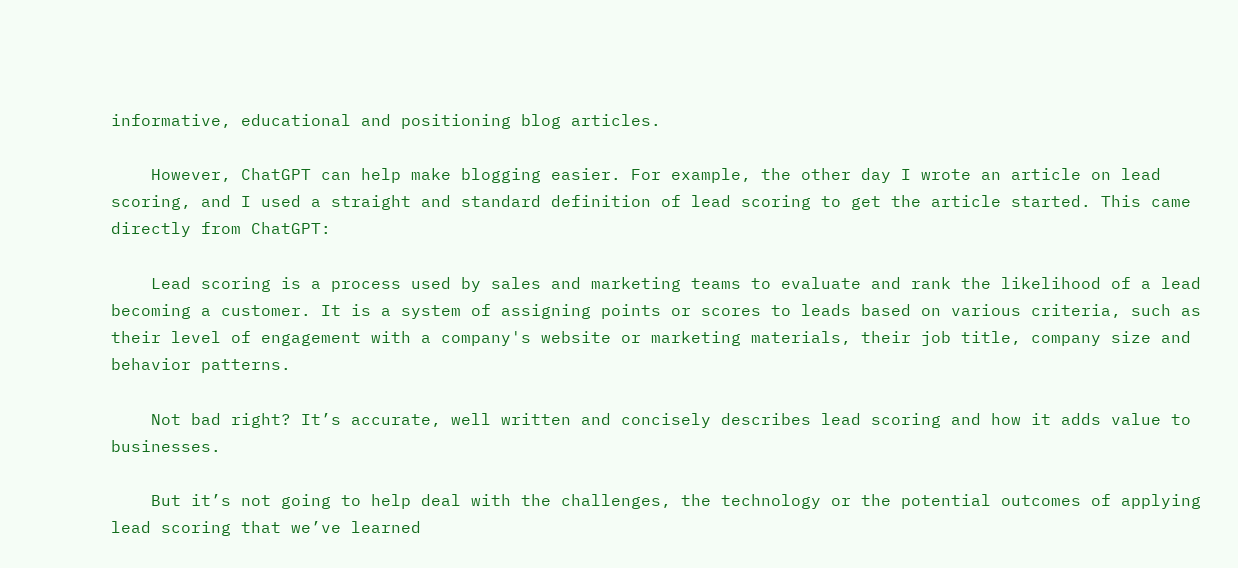informative, educational and positioning blog articles.

    However, ChatGPT can help make blogging easier. For example, the other day I wrote an article on lead scoring, and I used a straight and standard definition of lead scoring to get the article started. This came directly from ChatGPT:

    Lead scoring is a process used by sales and marketing teams to evaluate and rank the likelihood of a lead becoming a customer. It is a system of assigning points or scores to leads based on various criteria, such as their level of engagement with a company's website or marketing materials, their job title, company size and behavior patterns.

    Not bad right? It’s accurate, well written and concisely describes lead scoring and how it adds value to businesses.

    But it’s not going to help deal with the challenges, the technology or the potential outcomes of applying lead scoring that we’ve learned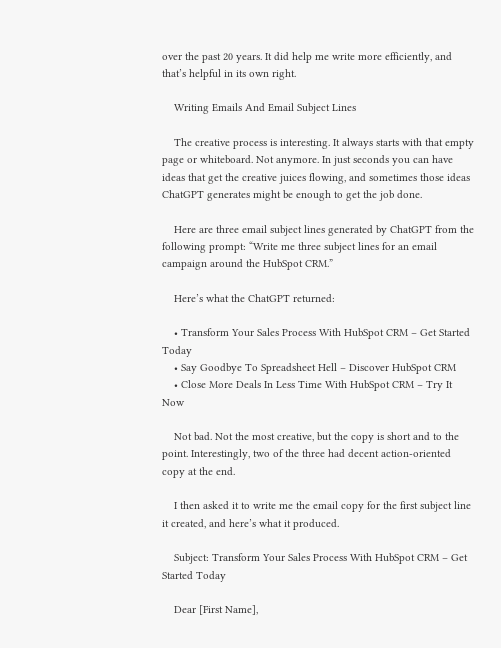over the past 20 years. It did help me write more efficiently, and that’s helpful in its own right.

    Writing Emails And Email Subject Lines

    The creative process is interesting. It always starts with that empty page or whiteboard. Not anymore. In just seconds you can have ideas that get the creative juices flowing, and sometimes those ideas ChatGPT generates might be enough to get the job done.

    Here are three email subject lines generated by ChatGPT from the following prompt: “Write me three subject lines for an email campaign around the HubSpot CRM.”

    Here’s what the ChatGPT returned:

    • Transform Your Sales Process With HubSpot CRM – Get Started Today
    • Say Goodbye To Spreadsheet Hell – Discover HubSpot CRM
    • Close More Deals In Less Time With HubSpot CRM – Try It Now

    Not bad. Not the most creative, but the copy is short and to the point. Interestingly, two of the three had decent action-oriented copy at the end.

    I then asked it to write me the email copy for the first subject line it created, and here’s what it produced.

    Subject: Transform Your Sales Process With HubSpot CRM – Get Started Today

    Dear [First Name],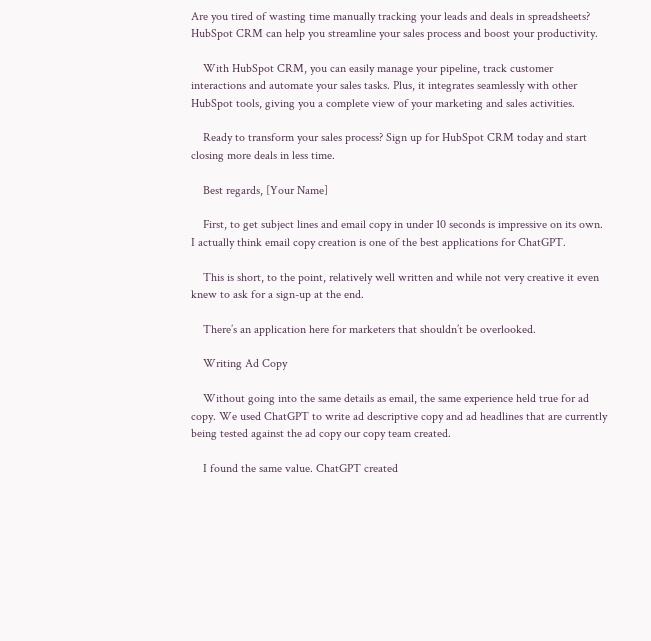Are you tired of wasting time manually tracking your leads and deals in spreadsheets? HubSpot CRM can help you streamline your sales process and boost your productivity.

    With HubSpot CRM, you can easily manage your pipeline, track customer interactions and automate your sales tasks. Plus, it integrates seamlessly with other HubSpot tools, giving you a complete view of your marketing and sales activities.

    Ready to transform your sales process? Sign up for HubSpot CRM today and start closing more deals in less time.

    Best regards, [Your Name]

    First, to get subject lines and email copy in under 10 seconds is impressive on its own. I actually think email copy creation is one of the best applications for ChatGPT.

    This is short, to the point, relatively well written and while not very creative it even knew to ask for a sign-up at the end.

    There’s an application here for marketers that shouldn’t be overlooked.

    Writing Ad Copy

    Without going into the same details as email, the same experience held true for ad copy. We used ChatGPT to write ad descriptive copy and ad headlines that are currently being tested against the ad copy our copy team created.

    I found the same value. ChatGPT created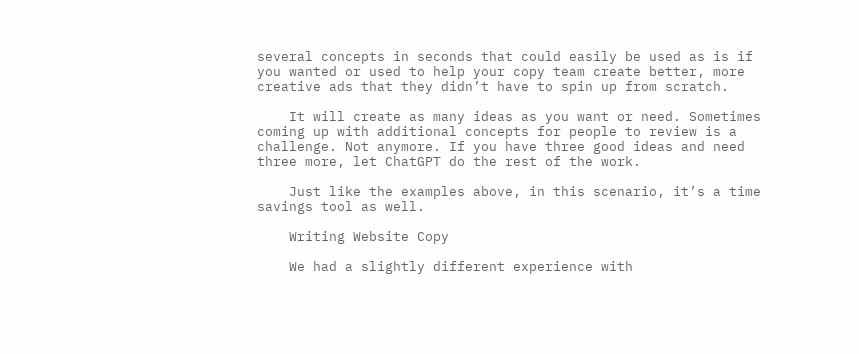several concepts in seconds that could easily be used as is if you wanted or used to help your copy team create better, more creative ads that they didn’t have to spin up from scratch.

    It will create as many ideas as you want or need. Sometimes coming up with additional concepts for people to review is a challenge. Not anymore. If you have three good ideas and need three more, let ChatGPT do the rest of the work.

    Just like the examples above, in this scenario, it’s a time savings tool as well.

    Writing Website Copy

    We had a slightly different experience with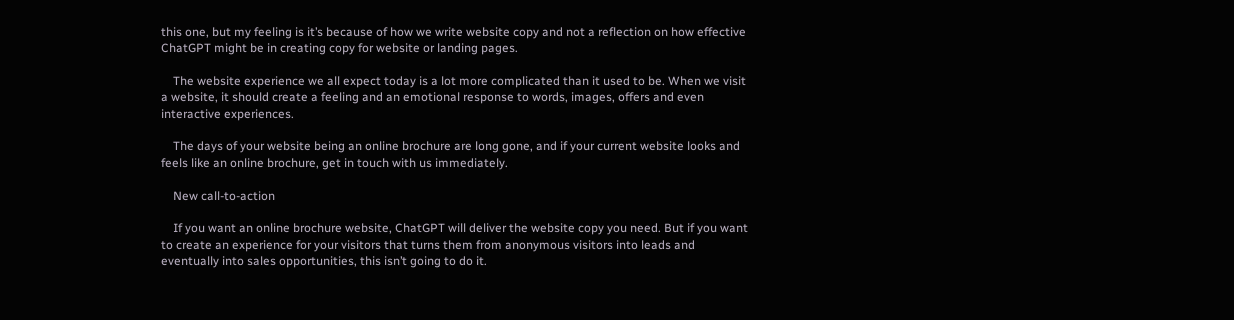this one, but my feeling is it’s because of how we write website copy and not a reflection on how effective ChatGPT might be in creating copy for website or landing pages.

    The website experience we all expect today is a lot more complicated than it used to be. When we visit a website, it should create a feeling and an emotional response to words, images, offers and even interactive experiences.

    The days of your website being an online brochure are long gone, and if your current website looks and feels like an online brochure, get in touch with us immediately.

    New call-to-action

    If you want an online brochure website, ChatGPT will deliver the website copy you need. But if you want to create an experience for your visitors that turns them from anonymous visitors into leads and eventually into sales opportunities, this isn’t going to do it.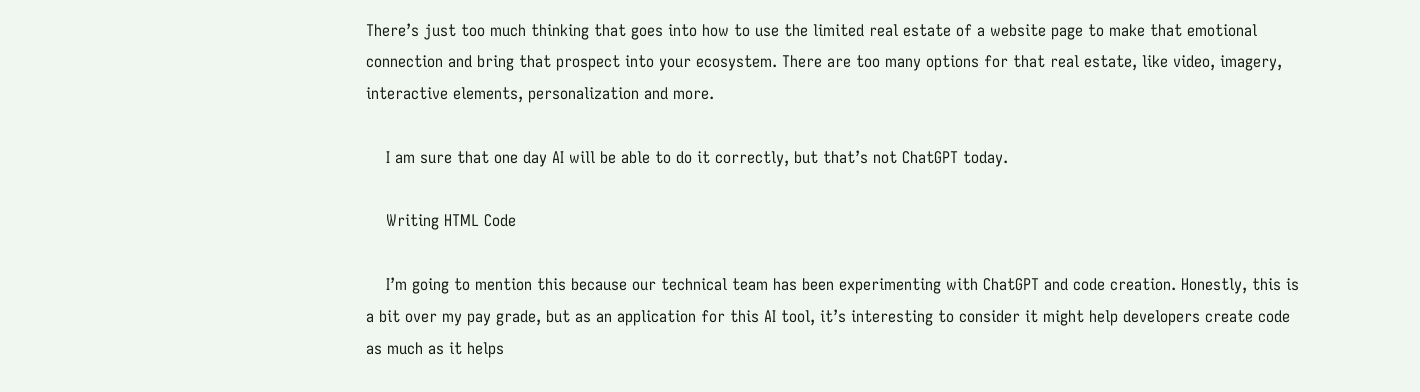There’s just too much thinking that goes into how to use the limited real estate of a website page to make that emotional connection and bring that prospect into your ecosystem. There are too many options for that real estate, like video, imagery, interactive elements, personalization and more.

    I am sure that one day AI will be able to do it correctly, but that’s not ChatGPT today.

    Writing HTML Code

    I’m going to mention this because our technical team has been experimenting with ChatGPT and code creation. Honestly, this is a bit over my pay grade, but as an application for this AI tool, it’s interesting to consider it might help developers create code as much as it helps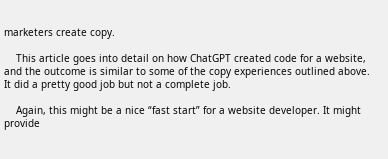marketers create copy.

    This article goes into detail on how ChatGPT created code for a website, and the outcome is similar to some of the copy experiences outlined above. It did a pretty good job but not a complete job.

    Again, this might be a nice “fast start” for a website developer. It might provide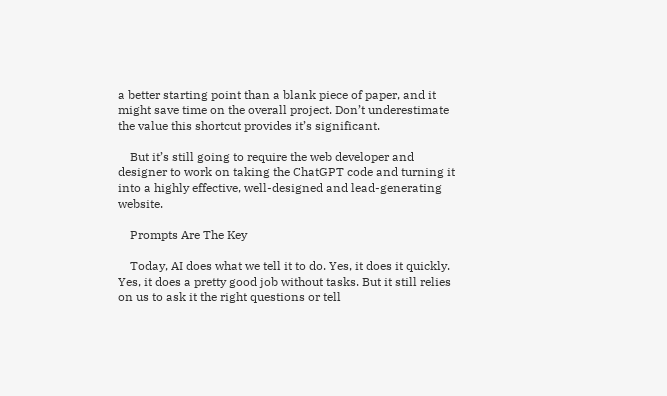a better starting point than a blank piece of paper, and it might save time on the overall project. Don’t underestimate the value this shortcut provides it’s significant.

    But it’s still going to require the web developer and designer to work on taking the ChatGPT code and turning it into a highly effective, well-designed and lead-generating website.

    Prompts Are The Key

    Today, AI does what we tell it to do. Yes, it does it quickly. Yes, it does a pretty good job without tasks. But it still relies on us to ask it the right questions or tell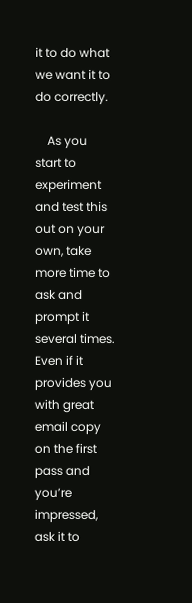it to do what we want it to do correctly.

    As you start to experiment and test this out on your own, take more time to ask and prompt it several times. Even if it provides you with great email copy on the first pass and you’re impressed, ask it to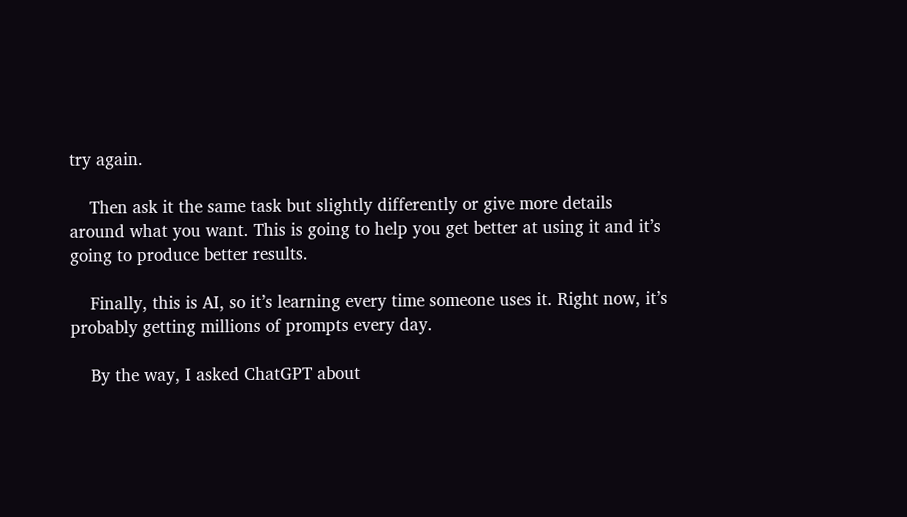try again.

    Then ask it the same task but slightly differently or give more details around what you want. This is going to help you get better at using it and it’s going to produce better results.

    Finally, this is AI, so it’s learning every time someone uses it. Right now, it’s probably getting millions of prompts every day.

    By the way, I asked ChatGPT about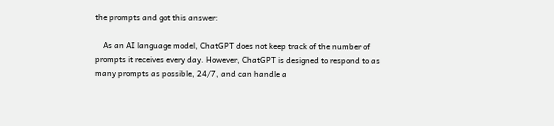the prompts and got this answer:

    As an AI language model, ChatGPT does not keep track of the number of prompts it receives every day. However, ChatGPT is designed to respond to as many prompts as possible, 24/7, and can handle a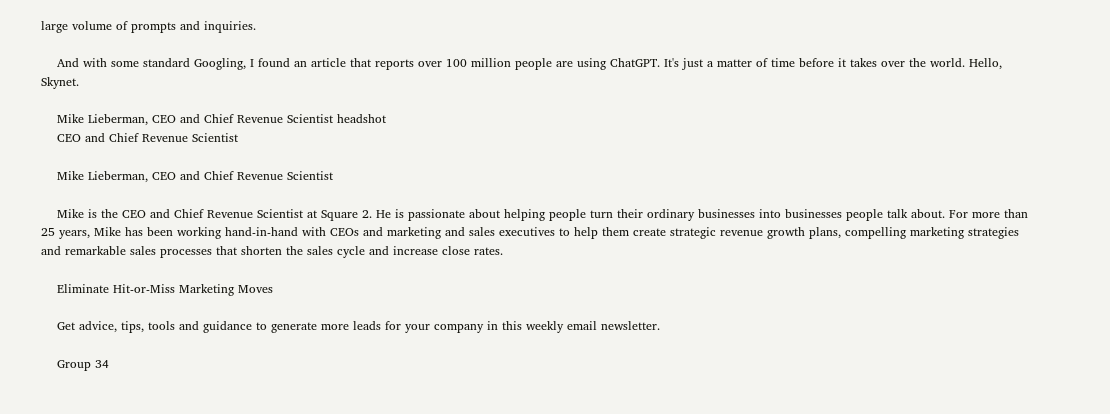large volume of prompts and inquiries.

    And with some standard Googling, I found an article that reports over 100 million people are using ChatGPT. It's just a matter of time before it takes over the world. Hello, Skynet.

    Mike Lieberman, CEO and Chief Revenue Scientist headshot
    CEO and Chief Revenue Scientist

    Mike Lieberman, CEO and Chief Revenue Scientist

    Mike is the CEO and Chief Revenue Scientist at Square 2. He is passionate about helping people turn their ordinary businesses into businesses people talk about. For more than 25 years, Mike has been working hand-in-hand with CEOs and marketing and sales executives to help them create strategic revenue growth plans, compelling marketing strategies and remarkable sales processes that shorten the sales cycle and increase close rates.

    Eliminate Hit-or-Miss Marketing Moves

    Get advice, tips, tools and guidance to generate more leads for your company in this weekly email newsletter.

    Group 34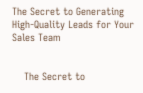The Secret to Generating High-Quality Leads for Your Sales Team


    The Secret to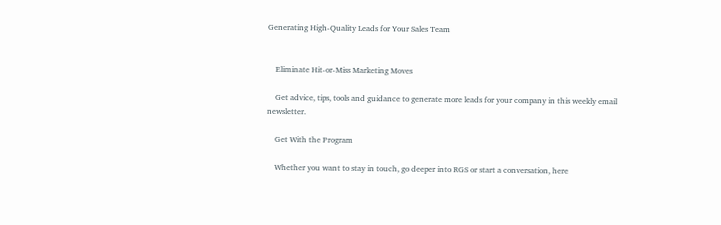Generating High-Quality Leads for Your Sales Team


    Eliminate Hit-or-Miss Marketing Moves

    Get advice, tips, tools and guidance to generate more leads for your company in this weekly email newsletter.

    Get With the Program

    Whether you want to stay in touch, go deeper into RGS or start a conversation, here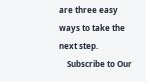are three easy ways to take the next step.
    Subscribe to Our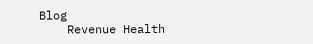Blog
    Revenue Health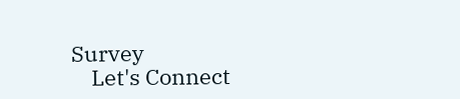Survey
    Let's Connect